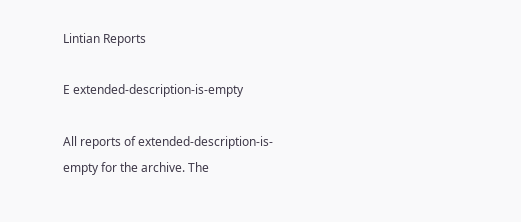Lintian Reports

E extended-description-is-empty

All reports of extended-description-is-empty for the archive. The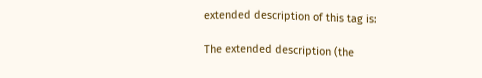extended description of this tag is:

The extended description (the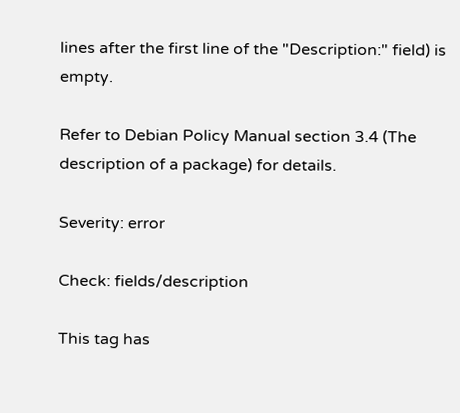lines after the first line of the "Description:" field) is empty.

Refer to Debian Policy Manual section 3.4 (The description of a package) for details.

Severity: error

Check: fields/description

This tag has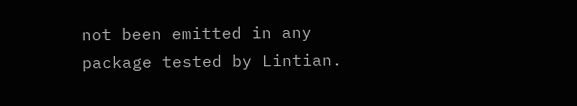not been emitted in any package tested by Lintian.